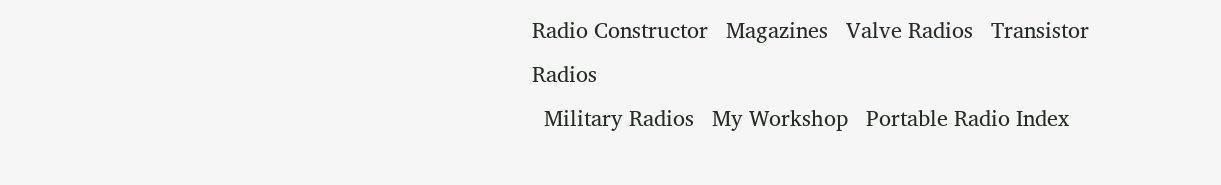Radio Constructor   Magazines   Valve Radios   Transistor Radios
  Military Radios   My Workshop   Portable Radio Index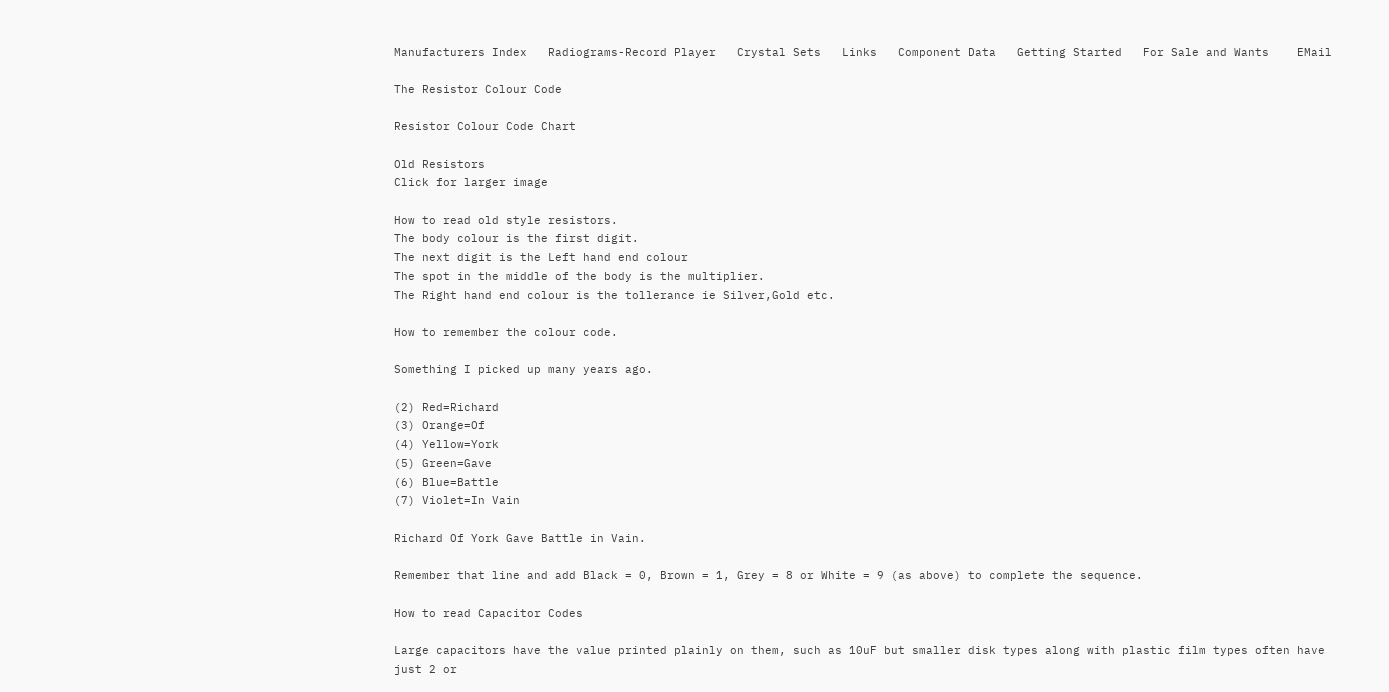Manufacturers Index   Radiograms-Record Player   Crystal Sets   Links   Component Data   Getting Started   For Sale and Wants    EMail

The Resistor Colour Code

Resistor Colour Code Chart

Old Resistors
Click for larger image

How to read old style resistors.
The body colour is the first digit.
The next digit is the Left hand end colour
The spot in the middle of the body is the multiplier.
The Right hand end colour is the tollerance ie Silver,Gold etc.

How to remember the colour code.

Something I picked up many years ago.

(2) Red=Richard
(3) Orange=Of
(4) Yellow=York
(5) Green=Gave
(6) Blue=Battle
(7) Violet=In Vain

Richard Of York Gave Battle in Vain.

Remember that line and add Black = 0, Brown = 1, Grey = 8 or White = 9 (as above) to complete the sequence.

How to read Capacitor Codes

Large capacitors have the value printed plainly on them, such as 10uF but smaller disk types along with plastic film types often have just 2 or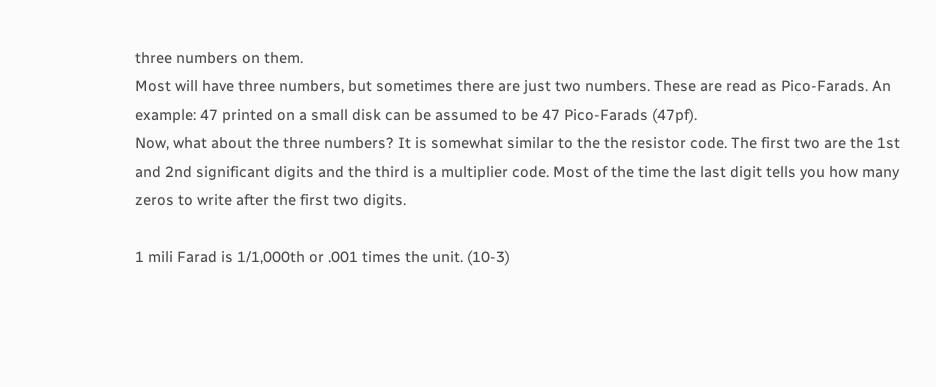three numbers on them.
Most will have three numbers, but sometimes there are just two numbers. These are read as Pico-Farads. An example: 47 printed on a small disk can be assumed to be 47 Pico-Farads (47pf).
Now, what about the three numbers? It is somewhat similar to the the resistor code. The first two are the 1st and 2nd significant digits and the third is a multiplier code. Most of the time the last digit tells you how many zeros to write after the first two digits.

1 mili Farad is 1/1,000th or .001 times the unit. (10-3)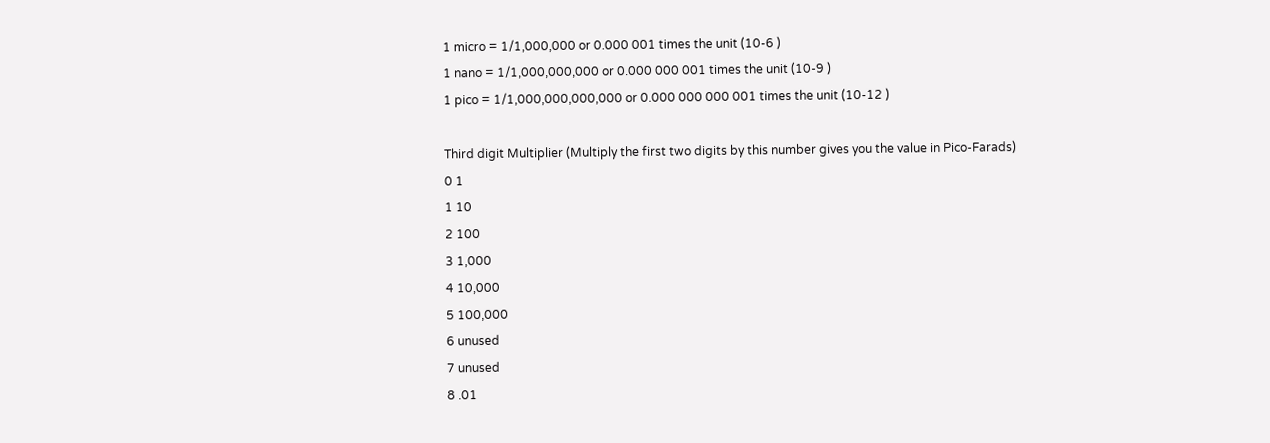1 micro = 1/1,000,000 or 0.000 001 times the unit (10-6 )
1 nano = 1/1,000,000,000 or 0.000 000 001 times the unit (10-9 )
1 pico = 1/1,000,000,000,000 or 0.000 000 000 001 times the unit (10-12 )

Third digit Multiplier (Multiply the first two digits by this number gives you the value in Pico-Farads)
0 1
1 10
2 100
3 1,000
4 10,000
5 100,000
6 unused
7 unused
8 .01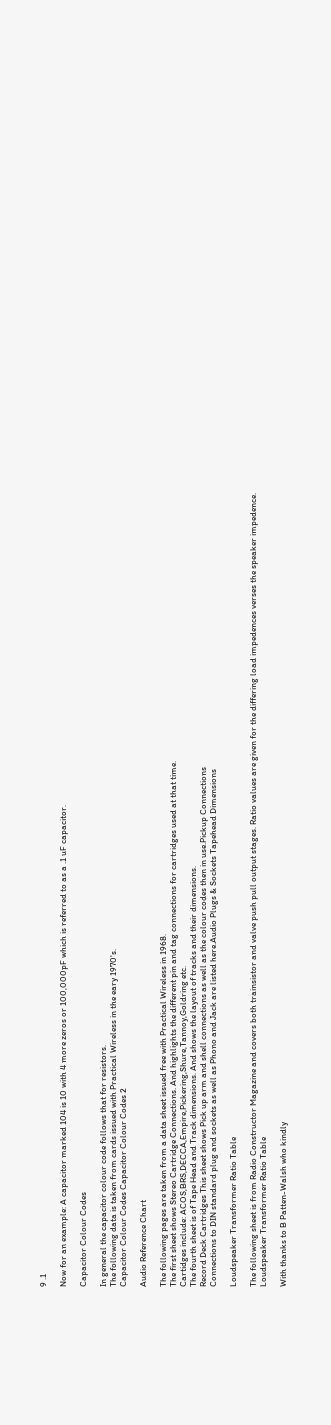9 .1

Now for an example: A capacitor marked 104 is 10 with 4 more zeros or 100,000pF which is referred to as a .1 uF capacitor.

Capacitor Colour Codes

In general the capacitor colour code follows that for resistors.
The following data is taken from cards issued with Practical Wireless in the eary 1970's.
Capacitor Colour Codes Capacitor Colour Codes 2

Audio Reference Chart

The following pages are taken from a data sheet issued free with Practical Wireless in 1968.
The first sheet shows Stereo Cartridge Connections. And highlights the different pin and tag connections for cartridges used at that time.
Cartidges include: ACOS,BRS,DECCA,Empire,Pickering,Shure,Tannoy,Goldring etc.
The fourth sheet is of Tape Head and Track dimensions. And shows the layout of tracks and their dimensions.
Record Deck Cartridges This sheet shows Pick up arm and shell connections as well as the colour codes then in use.Pickup Connections
Connections to DIN standard plug and sockets as well as Phono and Jack are listed here.Audio Plugs & Sockets Tapehead Dimensions

Loudspeaker Transformer Ratio Table

The following sheet is from Radio Constructor Magazine and covers both trainsistor and valve push pull output stages. Ratio values are given for the differing load impedences verses the speaker impedence.
Loudspeaker Transformer Ratio Table

With thanks to B Patten-Walsh who kindly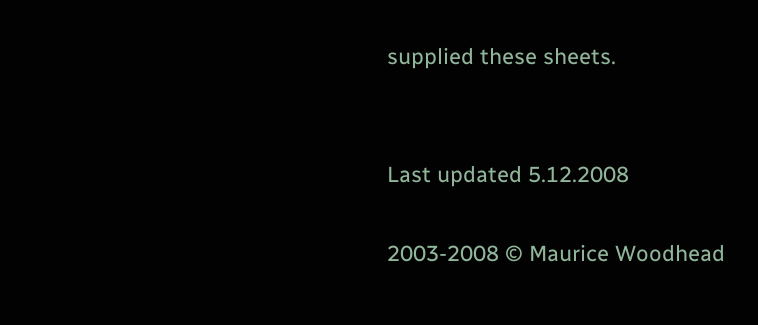supplied these sheets.


Last updated 5.12.2008

2003-2008 © Maurice Woodhead